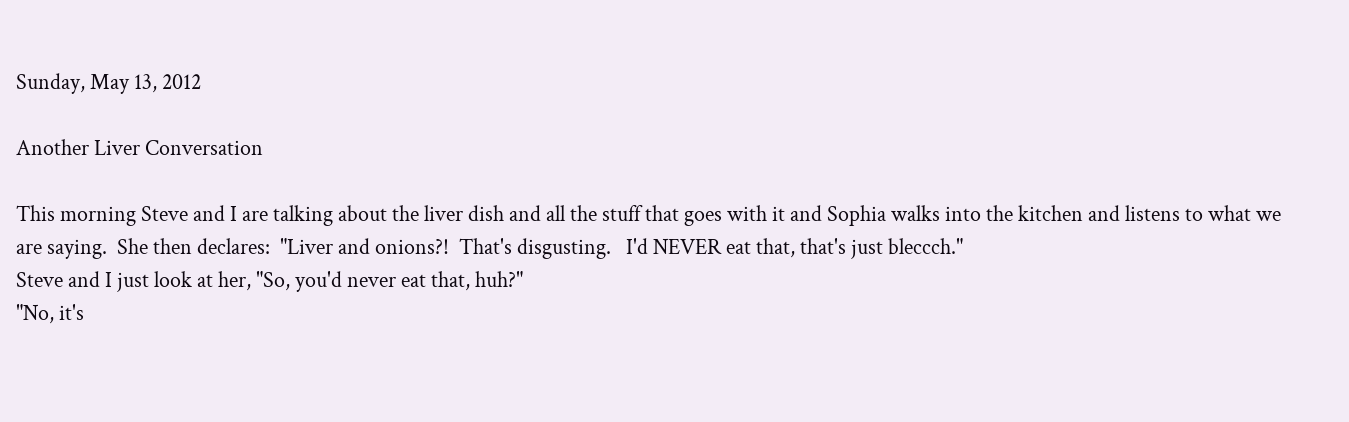Sunday, May 13, 2012

Another Liver Conversation

This morning Steve and I are talking about the liver dish and all the stuff that goes with it and Sophia walks into the kitchen and listens to what we are saying.  She then declares:  "Liver and onions?!  That's disgusting.   I'd NEVER eat that, that's just bleccch."
Steve and I just look at her, "So, you'd never eat that, huh?"
"No, it's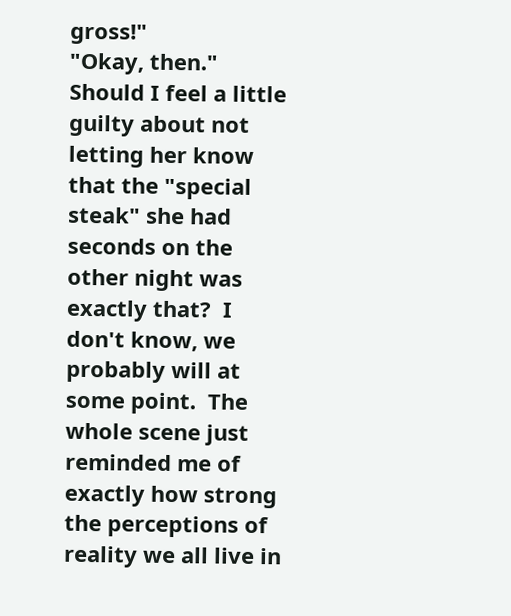gross!"
"Okay, then."
Should I feel a little guilty about not letting her know that the "special steak" she had seconds on the other night was exactly that?  I don't know, we probably will at some point.  The whole scene just reminded me of exactly how strong the perceptions of reality we all live in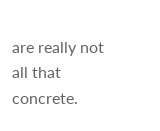are really not all that concrete.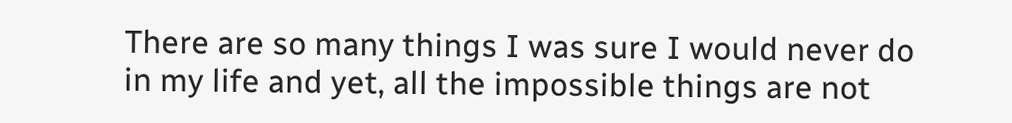There are so many things I was sure I would never do in my life and yet, all the impossible things are not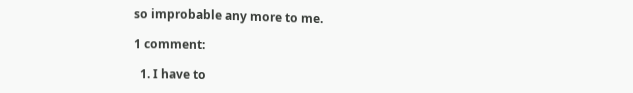so improbable any more to me.

1 comment:

  1. I have to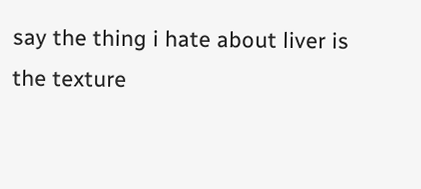say the thing i hate about liver is the texture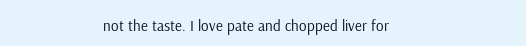not the taste. I love pate and chopped liver for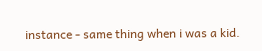instance - same thing when i was a kid.